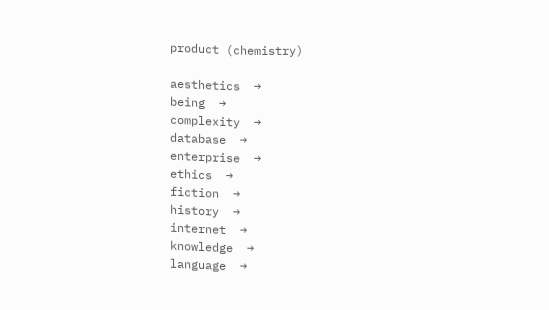product (chemistry)

aesthetics  →
being  →
complexity  →
database  →
enterprise  →
ethics  →
fiction  →
history  →
internet  →
knowledge  →
language  →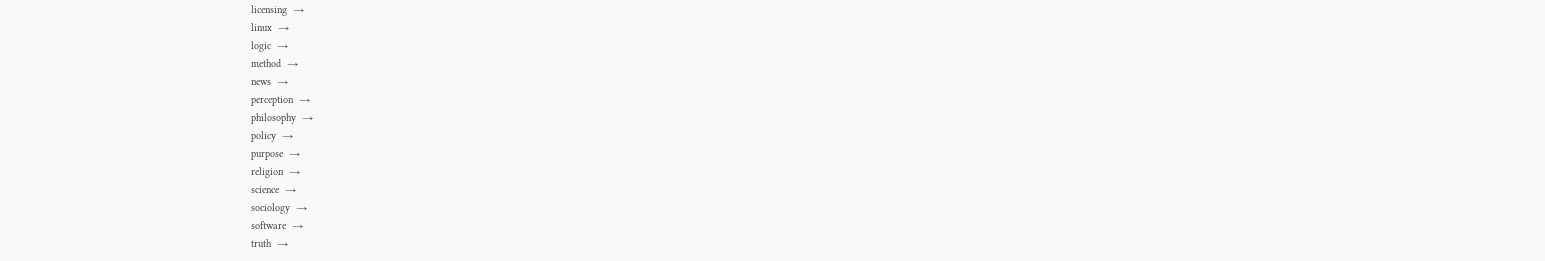licensing  →
linux  →
logic  →
method  →
news  →
perception  →
philosophy  →
policy  →
purpose  →
religion  →
science  →
sociology  →
software  →
truth  →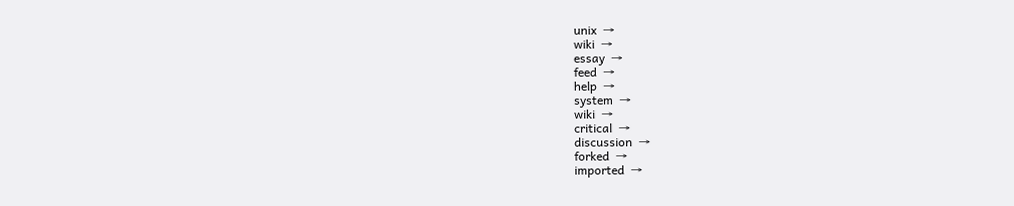unix  →
wiki  →
essay  →
feed  →
help  →
system  →
wiki  →
critical  →
discussion  →
forked  →
imported  →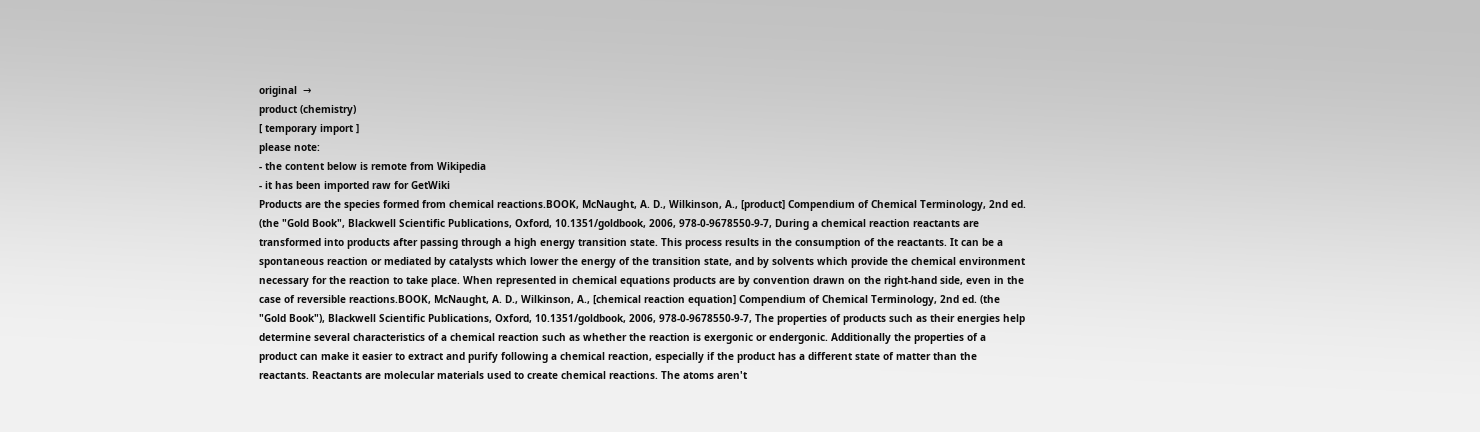original  →
product (chemistry)
[ temporary import ]
please note:
- the content below is remote from Wikipedia
- it has been imported raw for GetWiki
Products are the species formed from chemical reactions.BOOK, McNaught, A. D., Wilkinson, A., [product] Compendium of Chemical Terminology, 2nd ed. (the "Gold Book", Blackwell Scientific Publications, Oxford, 10.1351/goldbook, 2006, 978-0-9678550-9-7, During a chemical reaction reactants are transformed into products after passing through a high energy transition state. This process results in the consumption of the reactants. It can be a spontaneous reaction or mediated by catalysts which lower the energy of the transition state, and by solvents which provide the chemical environment necessary for the reaction to take place. When represented in chemical equations products are by convention drawn on the right-hand side, even in the case of reversible reactions.BOOK, McNaught, A. D., Wilkinson, A., [chemical reaction equation] Compendium of Chemical Terminology, 2nd ed. (the "Gold Book"), Blackwell Scientific Publications, Oxford, 10.1351/goldbook, 2006, 978-0-9678550-9-7, The properties of products such as their energies help determine several characteristics of a chemical reaction such as whether the reaction is exergonic or endergonic. Additionally the properties of a product can make it easier to extract and purify following a chemical reaction, especially if the product has a different state of matter than the reactants. Reactants are molecular materials used to create chemical reactions. The atoms aren't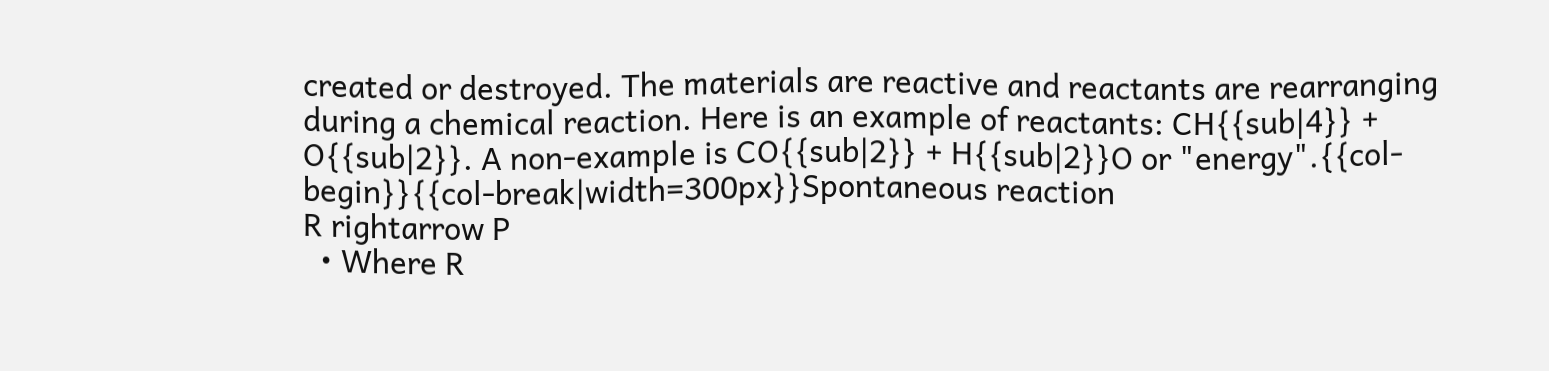created or destroyed. The materials are reactive and reactants are rearranging during a chemical reaction. Here is an example of reactants: CH{{sub|4}} + O{{sub|2}}. A non-example is CO{{sub|2}} + H{{sub|2}}O or "energy".{{col-begin}}{{col-break|width=300px}}Spontaneous reaction
R rightarrow P
  • Where R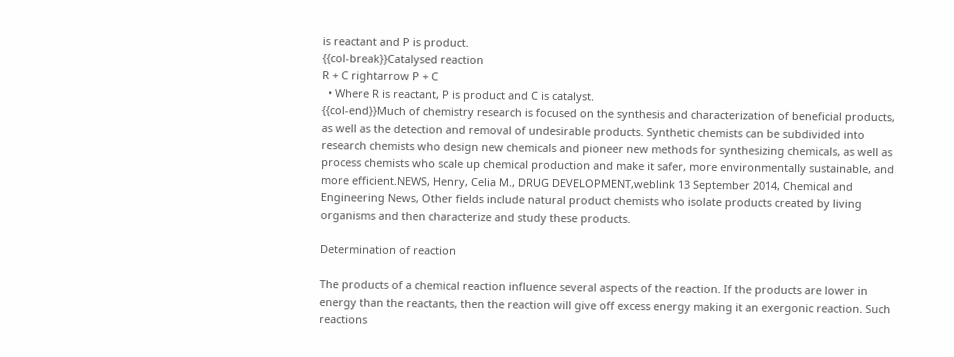is reactant and P is product.
{{col-break}}Catalysed reaction
R + C rightarrow P + C
  • Where R is reactant, P is product and C is catalyst.
{{col-end}}Much of chemistry research is focused on the synthesis and characterization of beneficial products, as well as the detection and removal of undesirable products. Synthetic chemists can be subdivided into research chemists who design new chemicals and pioneer new methods for synthesizing chemicals, as well as process chemists who scale up chemical production and make it safer, more environmentally sustainable, and more efficient.NEWS, Henry, Celia M., DRUG DEVELOPMENT,weblink 13 September 2014, Chemical and Engineering News, Other fields include natural product chemists who isolate products created by living organisms and then characterize and study these products.

Determination of reaction

The products of a chemical reaction influence several aspects of the reaction. If the products are lower in energy than the reactants, then the reaction will give off excess energy making it an exergonic reaction. Such reactions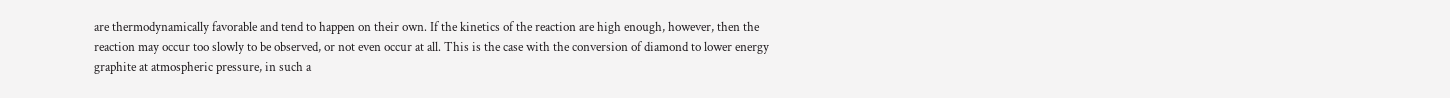are thermodynamically favorable and tend to happen on their own. If the kinetics of the reaction are high enough, however, then the reaction may occur too slowly to be observed, or not even occur at all. This is the case with the conversion of diamond to lower energy graphite at atmospheric pressure, in such a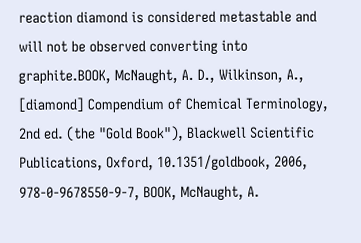reaction diamond is considered metastable and will not be observed converting into graphite.BOOK, McNaught, A. D., Wilkinson, A., [diamond] Compendium of Chemical Terminology, 2nd ed. (the "Gold Book"), Blackwell Scientific Publications, Oxford, 10.1351/goldbook, 2006, 978-0-9678550-9-7, BOOK, McNaught, A.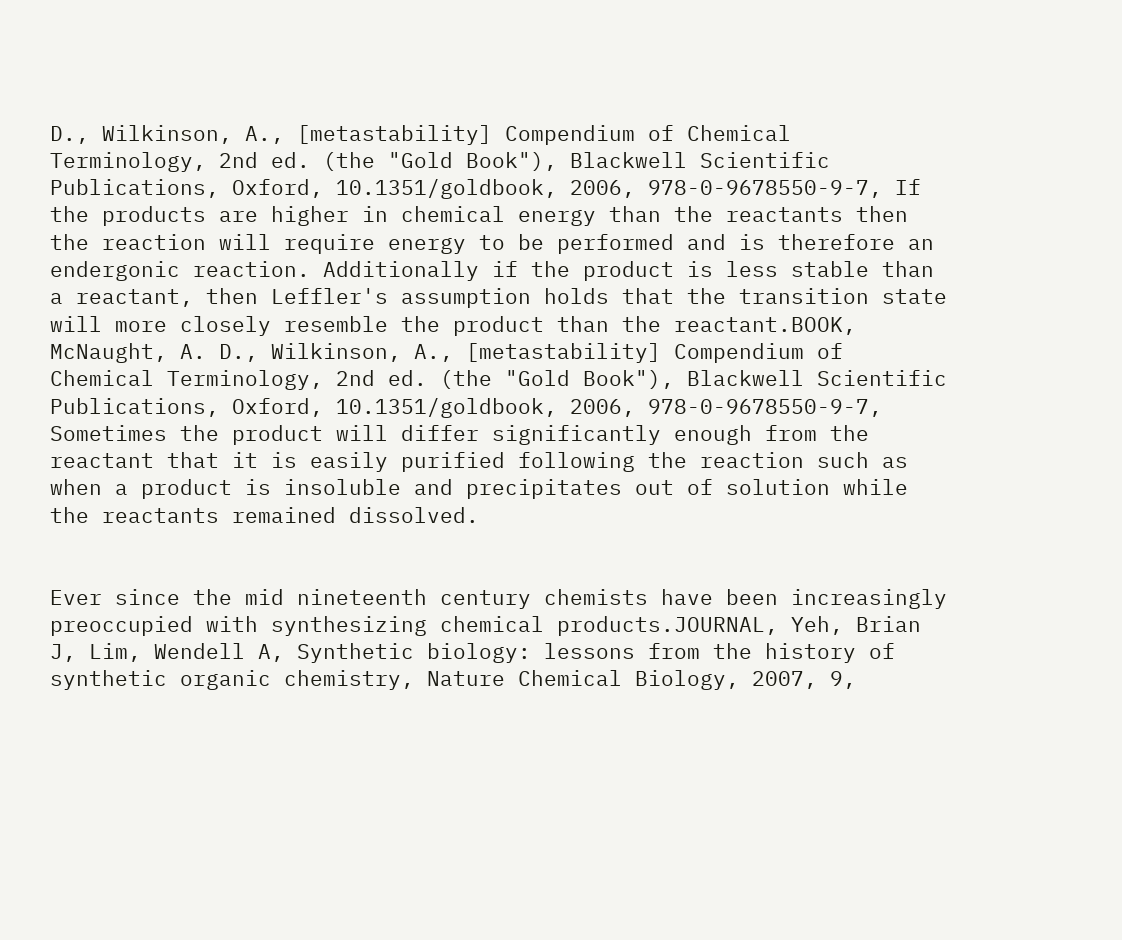D., Wilkinson, A., [metastability] Compendium of Chemical Terminology, 2nd ed. (the "Gold Book"), Blackwell Scientific Publications, Oxford, 10.1351/goldbook, 2006, 978-0-9678550-9-7, If the products are higher in chemical energy than the reactants then the reaction will require energy to be performed and is therefore an endergonic reaction. Additionally if the product is less stable than a reactant, then Leffler's assumption holds that the transition state will more closely resemble the product than the reactant.BOOK, McNaught, A. D., Wilkinson, A., [metastability] Compendium of Chemical Terminology, 2nd ed. (the "Gold Book"), Blackwell Scientific Publications, Oxford, 10.1351/goldbook, 2006, 978-0-9678550-9-7, Sometimes the product will differ significantly enough from the reactant that it is easily purified following the reaction such as when a product is insoluble and precipitates out of solution while the reactants remained dissolved.


Ever since the mid nineteenth century chemists have been increasingly preoccupied with synthesizing chemical products.JOURNAL, Yeh, Brian J, Lim, Wendell A, Synthetic biology: lessons from the history of synthetic organic chemistry, Nature Chemical Biology, 2007, 9,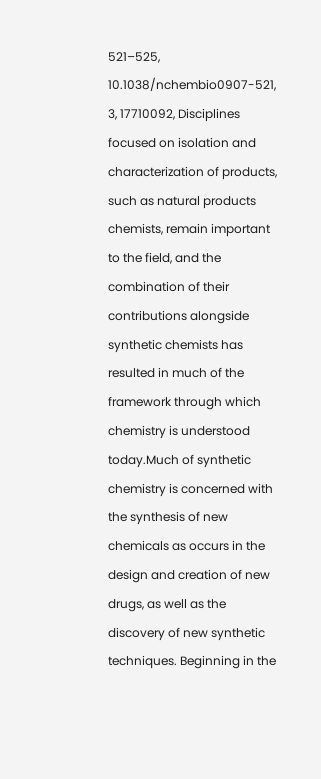521–525, 10.1038/nchembio0907-521, 3, 17710092, Disciplines focused on isolation and characterization of products, such as natural products chemists, remain important to the field, and the combination of their contributions alongside synthetic chemists has resulted in much of the framework through which chemistry is understood today.Much of synthetic chemistry is concerned with the synthesis of new chemicals as occurs in the design and creation of new drugs, as well as the discovery of new synthetic techniques. Beginning in the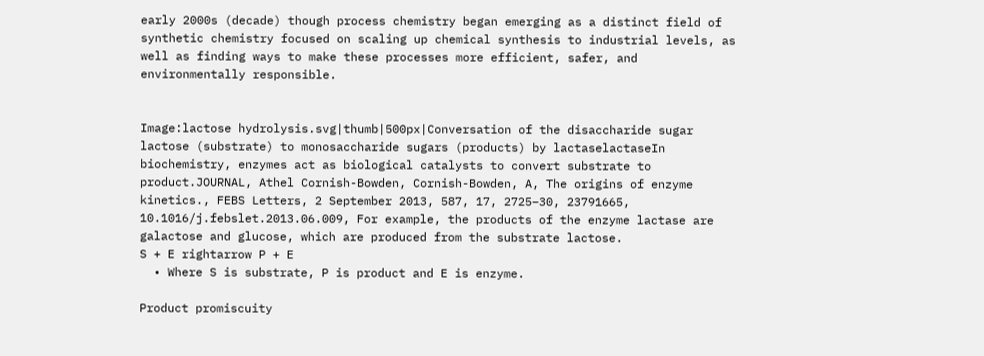early 2000s (decade) though process chemistry began emerging as a distinct field of synthetic chemistry focused on scaling up chemical synthesis to industrial levels, as well as finding ways to make these processes more efficient, safer, and environmentally responsible.


Image:lactose hydrolysis.svg|thumb|500px|Conversation of the disaccharide sugar lactose (substrate) to monosaccharide sugars (products) by lactaselactaseIn biochemistry, enzymes act as biological catalysts to convert substrate to product.JOURNAL, Athel Cornish-Bowden, Cornish-Bowden, A, The origins of enzyme kinetics., FEBS Letters, 2 September 2013, 587, 17, 2725–30, 23791665, 10.1016/j.febslet.2013.06.009, For example, the products of the enzyme lactase are galactose and glucose, which are produced from the substrate lactose.
S + E rightarrow P + E
  • Where S is substrate, P is product and E is enzyme.

Product promiscuity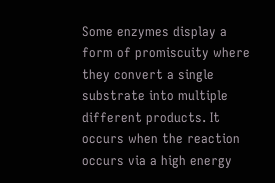Some enzymes display a form of promiscuity where they convert a single substrate into multiple different products. It occurs when the reaction occurs via a high energy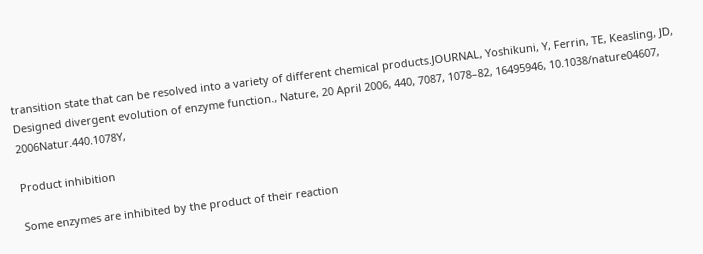transition state that can be resolved into a variety of different chemical products.JOURNAL, Yoshikuni, Y, Ferrin, TE, Keasling, JD, Designed divergent evolution of enzyme function., Nature, 20 April 2006, 440, 7087, 1078–82, 16495946, 10.1038/nature04607, 2006Natur.440.1078Y,

Product inhibition

Some enzymes are inhibited by the product of their reaction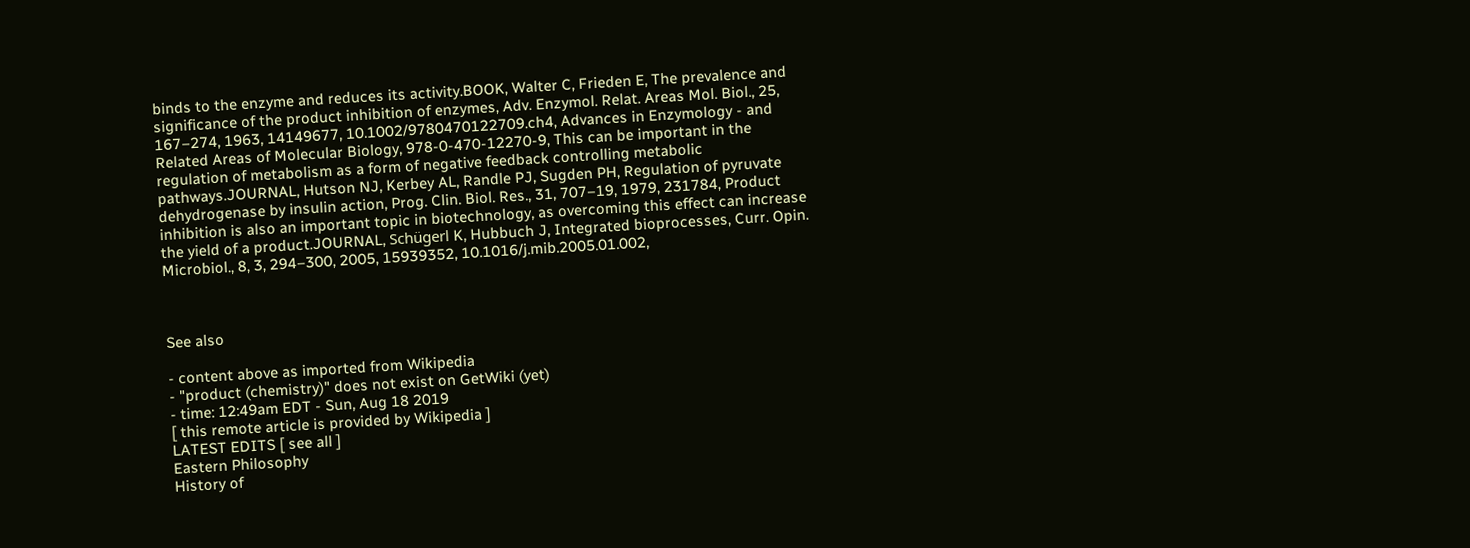binds to the enzyme and reduces its activity.BOOK, Walter C, Frieden E, The prevalence and significance of the product inhibition of enzymes, Adv. Enzymol. Relat. Areas Mol. Biol., 25, 167–274, 1963, 14149677, 10.1002/9780470122709.ch4, Advances in Enzymology - and Related Areas of Molecular Biology, 978-0-470-12270-9, This can be important in the regulation of metabolism as a form of negative feedback controlling metabolic pathways.JOURNAL, Hutson NJ, Kerbey AL, Randle PJ, Sugden PH, Regulation of pyruvate dehydrogenase by insulin action, Prog. Clin. Biol. Res., 31, 707–19, 1979, 231784, Product inhibition is also an important topic in biotechnology, as overcoming this effect can increase the yield of a product.JOURNAL, Schügerl K, Hubbuch J, Integrated bioprocesses, Curr. Opin. Microbiol., 8, 3, 294–300, 2005, 15939352, 10.1016/j.mib.2005.01.002,



See also

- content above as imported from Wikipedia
- "product (chemistry)" does not exist on GetWiki (yet)
- time: 12:49am EDT - Sun, Aug 18 2019
[ this remote article is provided by Wikipedia ]
LATEST EDITS [ see all ]
Eastern Philosophy
History of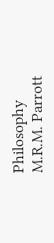Philosophy
M.R.M. Parrott